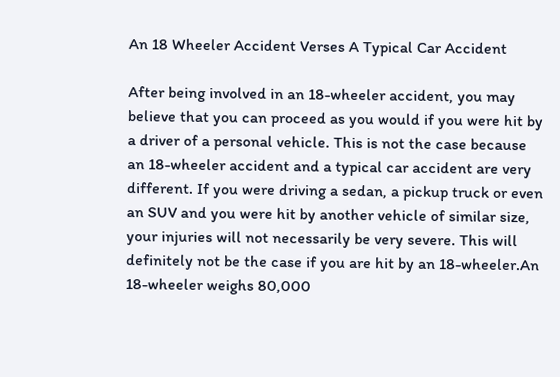An 18 Wheeler Accident Verses A Typical Car Accident

After being involved in an 18-wheeler accident, you may believe that you can proceed as you would if you were hit by a driver of a personal vehicle. This is not the case because an 18-wheeler accident and a typical car accident are very different. If you were driving a sedan, a pickup truck or even an SUV and you were hit by another vehicle of similar size, your injuries will not necessarily be very severe. This will definitely not be the case if you are hit by an 18-wheeler.An 18-wheeler weighs 80,000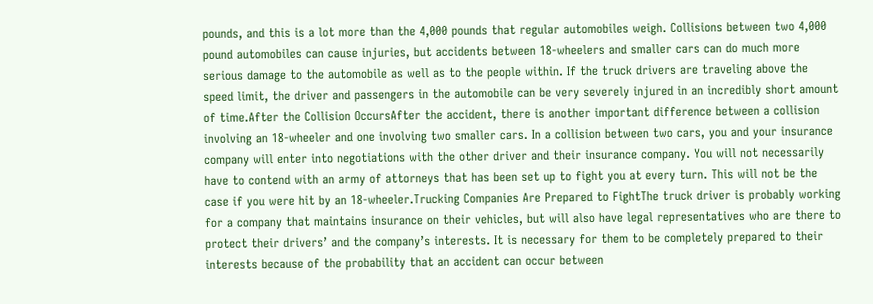pounds, and this is a lot more than the 4,000 pounds that regular automobiles weigh. Collisions between two 4,000 pound automobiles can cause injuries, but accidents between 18-wheelers and smaller cars can do much more serious damage to the automobile as well as to the people within. If the truck drivers are traveling above the speed limit, the driver and passengers in the automobile can be very severely injured in an incredibly short amount of time.After the Collision OccursAfter the accident, there is another important difference between a collision involving an 18-wheeler and one involving two smaller cars. In a collision between two cars, you and your insurance company will enter into negotiations with the other driver and their insurance company. You will not necessarily have to contend with an army of attorneys that has been set up to fight you at every turn. This will not be the case if you were hit by an 18-wheeler.Trucking Companies Are Prepared to FightThe truck driver is probably working for a company that maintains insurance on their vehicles, but will also have legal representatives who are there to protect their drivers’ and the company’s interests. It is necessary for them to be completely prepared to their interests because of the probability that an accident can occur between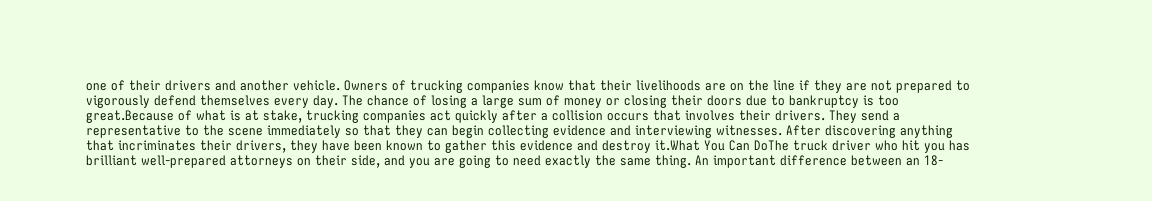one of their drivers and another vehicle. Owners of trucking companies know that their livelihoods are on the line if they are not prepared to vigorously defend themselves every day. The chance of losing a large sum of money or closing their doors due to bankruptcy is too great.Because of what is at stake, trucking companies act quickly after a collision occurs that involves their drivers. They send a representative to the scene immediately so that they can begin collecting evidence and interviewing witnesses. After discovering anything that incriminates their drivers, they have been known to gather this evidence and destroy it.What You Can DoThe truck driver who hit you has brilliant well-prepared attorneys on their side, and you are going to need exactly the same thing. An important difference between an 18-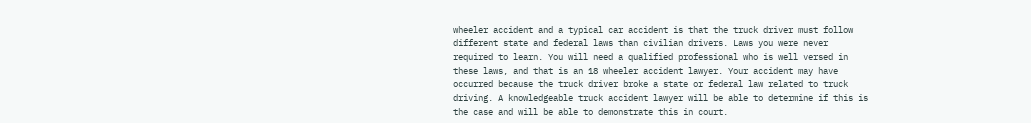wheeler accident and a typical car accident is that the truck driver must follow different state and federal laws than civilian drivers. Laws you were never required to learn. You will need a qualified professional who is well versed in these laws, and that is an 18 wheeler accident lawyer. Your accident may have occurred because the truck driver broke a state or federal law related to truck driving. A knowledgeable truck accident lawyer will be able to determine if this is the case and will be able to demonstrate this in court.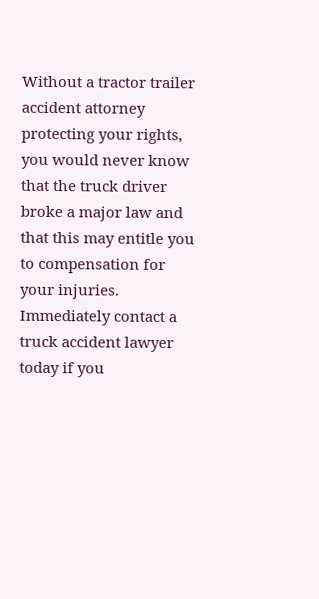Without a tractor trailer accident attorney protecting your rights, you would never know that the truck driver broke a major law and that this may entitle you to compensation for your injuries. Immediately contact a truck accident lawyer today if you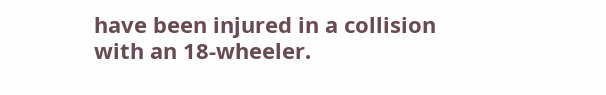have been injured in a collision with an 18-wheeler.